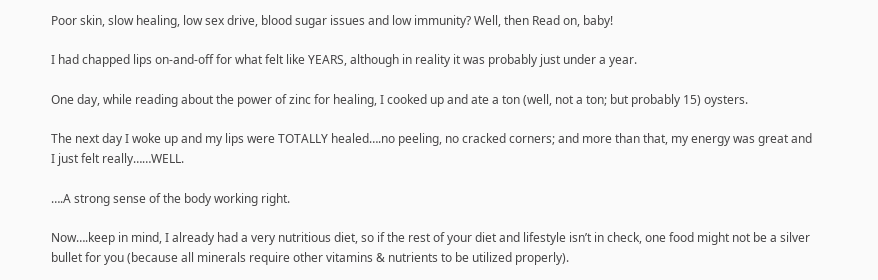Poor skin, slow healing, low sex drive, blood sugar issues and low immunity? Well, then Read on, baby!

I had chapped lips on-and-off for what felt like YEARS, although in reality it was probably just under a year.

One day, while reading about the power of zinc for healing, I cooked up and ate a ton (well, not a ton; but probably 15) oysters.

The next day I woke up and my lips were TOTALLY healed….no peeling, no cracked corners; and more than that, my energy was great and I just felt really……WELL.

….A strong sense of the body working right.

Now….keep in mind, I already had a very nutritious diet, so if the rest of your diet and lifestyle isn’t in check, one food might not be a silver bullet for you (because all minerals require other vitamins & nutrients to be utilized properly).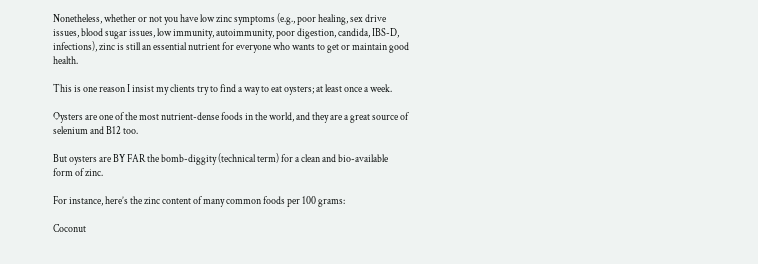Nonetheless, whether or not you have low zinc symptoms (e.g., poor healing, sex drive issues, blood sugar issues, low immunity, autoimmunity, poor digestion, candida, IBS-D, infections), zinc is still an essential nutrient for everyone who wants to get or maintain good health.

This is one reason I insist my clients try to find a way to eat oysters; at least once a week.

Oysters are one of the most nutrient-dense foods in the world, and they are a great source of selenium and B12 too.

But oysters are BY FAR the bomb-diggity (technical term) for a clean and bio-available form of zinc.

For instance, here’s the zinc content of many common foods per 100 grams:

Coconut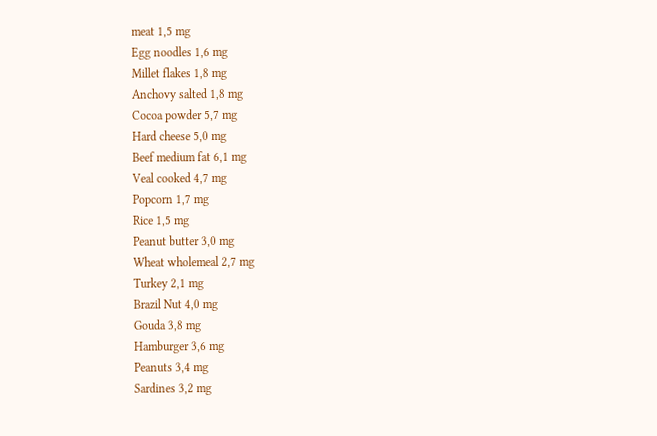meat 1,5 mg
Egg noodles 1,6 mg
Millet flakes 1,8 mg
Anchovy salted 1,8 mg
Cocoa powder 5,7 mg
Hard cheese 5,0 mg
Beef medium fat 6,1 mg
Veal cooked 4,7 mg
Popcorn 1,7 mg
Rice 1,5 mg
Peanut butter 3,0 mg
Wheat wholemeal 2,7 mg
Turkey 2,1 mg
Brazil Nut 4,0 mg
Gouda 3,8 mg
Hamburger 3,6 mg
Peanuts 3,4 mg
Sardines 3,2 mg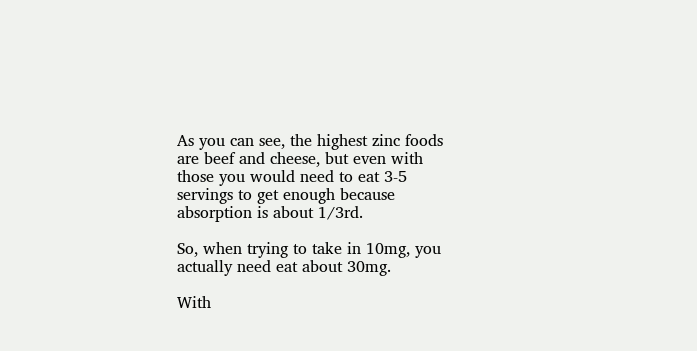As you can see, the highest zinc foods are beef and cheese, but even with those you would need to eat 3-5 servings to get enough because absorption is about 1/3rd.

So, when trying to take in 10mg, you actually need eat about 30mg.

With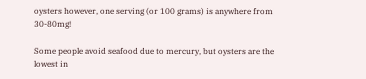oysters however, one serving (or 100 grams) is anywhere from 30-80mg!

Some people avoid seafood due to mercury, but oysters are the lowest in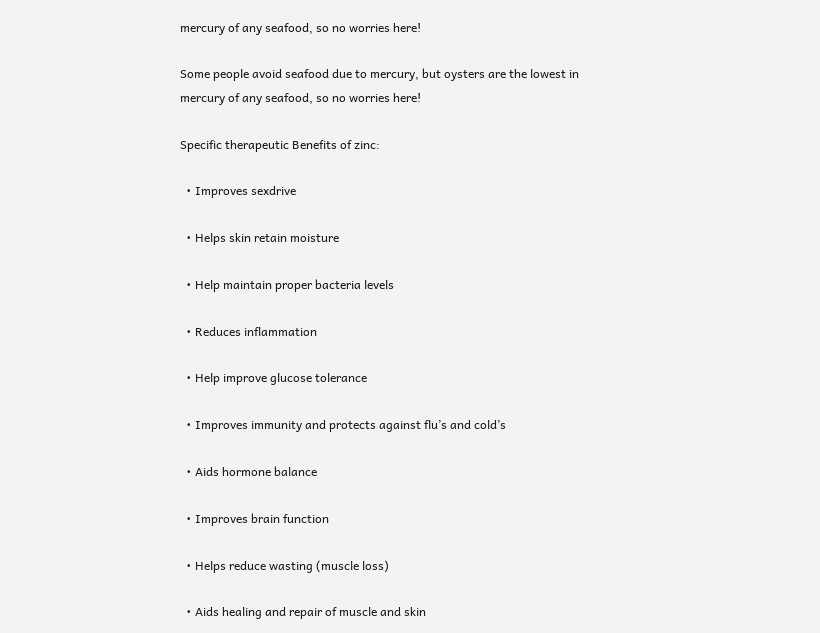mercury of any seafood, so no worries here!

Some people avoid seafood due to mercury, but oysters are the lowest in mercury of any seafood, so no worries here!

Specific therapeutic Benefits of zinc:

  • Improves sexdrive

  • Helps skin retain moisture

  • Help maintain proper bacteria levels

  • Reduces inflammation

  • Help improve glucose tolerance

  • Improves immunity and protects against flu’s and cold’s

  • Aids hormone balance

  • Improves brain function

  • Helps reduce wasting (muscle loss)

  • Aids healing and repair of muscle and skin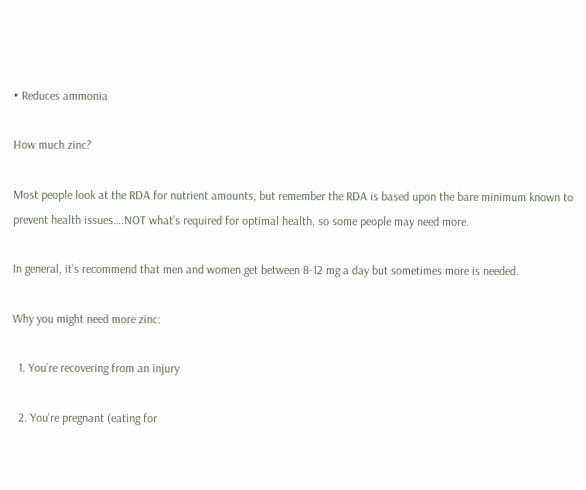• Reduces ammonia

How much zinc?

Most people look at the RDA for nutrient amounts, but remember the RDA is based upon the bare minimum known to prevent health issues….NOT what’s required for optimal health, so some people may need more.

In general, it’s recommend that men and women get between 8-12 mg a day but sometimes more is needed.

Why you might need more zinc:

  1. You’re recovering from an injury

  2. You’re pregnant (eating for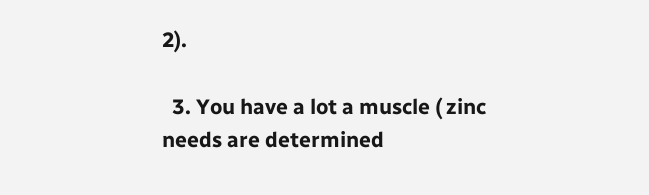2).

  3. You have a lot a muscle ( zinc needs are determined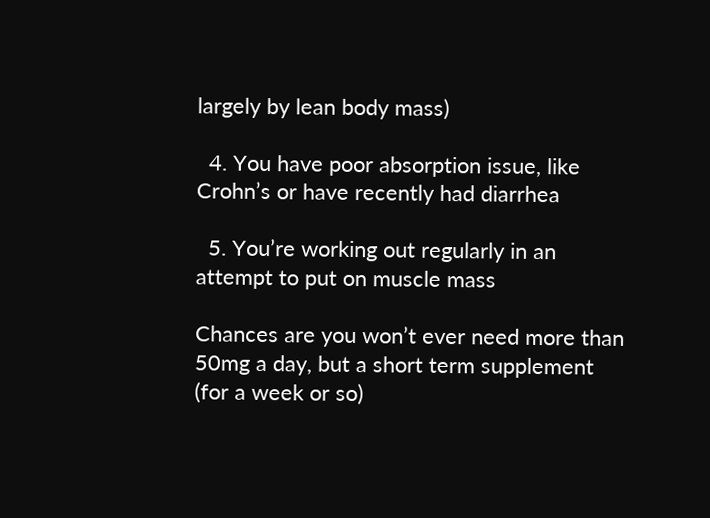largely by lean body mass)

  4. You have poor absorption issue, like Crohn’s or have recently had diarrhea

  5. You’re working out regularly in an attempt to put on muscle mass

Chances are you won’t ever need more than 50mg a day, but a short term supplement (for a week or so)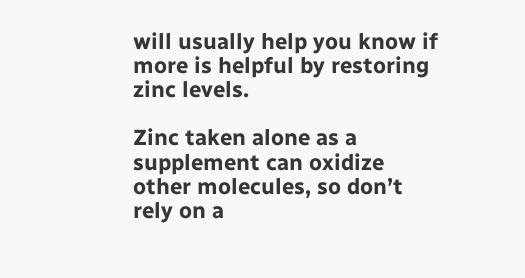will usually help you know if more is helpful by restoring zinc levels.

Zinc taken alone as a supplement can oxidize other molecules, so don’t rely on a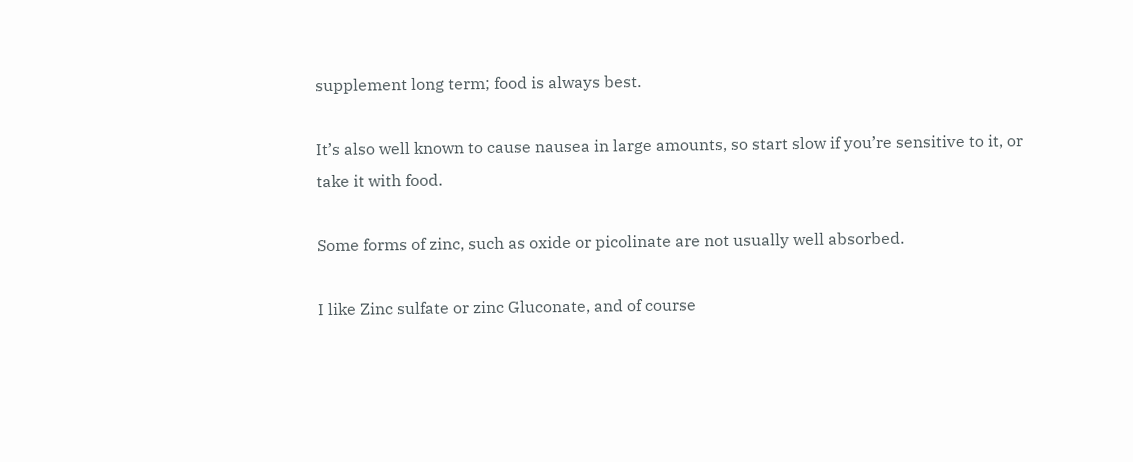supplement long term; food is always best.

It’s also well known to cause nausea in large amounts, so start slow if you’re sensitive to it, or take it with food.

Some forms of zinc, such as oxide or picolinate are not usually well absorbed.

I like Zinc sulfate or zinc Gluconate, and of course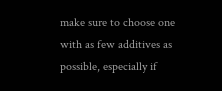make sure to choose one with as few additives as possible, especially if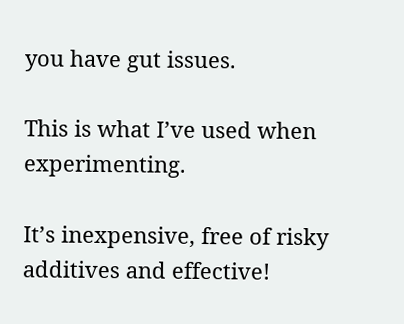you have gut issues.

This is what I’ve used when experimenting.

It’s inexpensive, free of risky additives and effective!